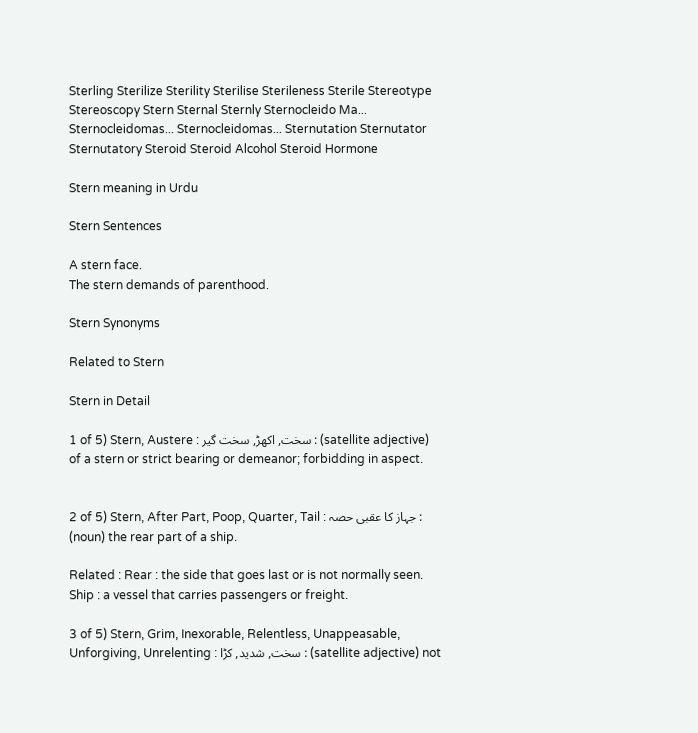Sterling Sterilize Sterility Sterilise Sterileness Sterile Stereotype Stereoscopy Stern Sternal Sternly Sternocleido Ma... Sternocleidomas... Sternocleidomas... Sternutation Sternutator Sternutatory Steroid Steroid Alcohol Steroid Hormone

Stern meaning in Urdu

Stern Sentences

A stern face.
The stern demands of parenthood.

Stern Synonyms

Related to Stern

Stern in Detail

1 of 5) Stern, Austere : سخت, اکھڑ, سخت گیر : (satellite adjective) of a stern or strict bearing or demeanor; forbidding in aspect.


2 of 5) Stern, After Part, Poop, Quarter, Tail : جہاز کا عقبی حصہ : (noun) the rear part of a ship.

Related : Rear : the side that goes last or is not normally seen. Ship : a vessel that carries passengers or freight.

3 of 5) Stern, Grim, Inexorable, Relentless, Unappeasable, Unforgiving, Unrelenting : سخت, شدید, کڑا : (satellite adjective) not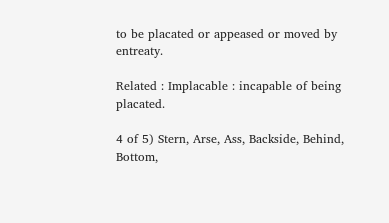to be placated or appeased or moved by entreaty.

Related : Implacable : incapable of being placated.

4 of 5) Stern, Arse, Ass, Backside, Behind, Bottom,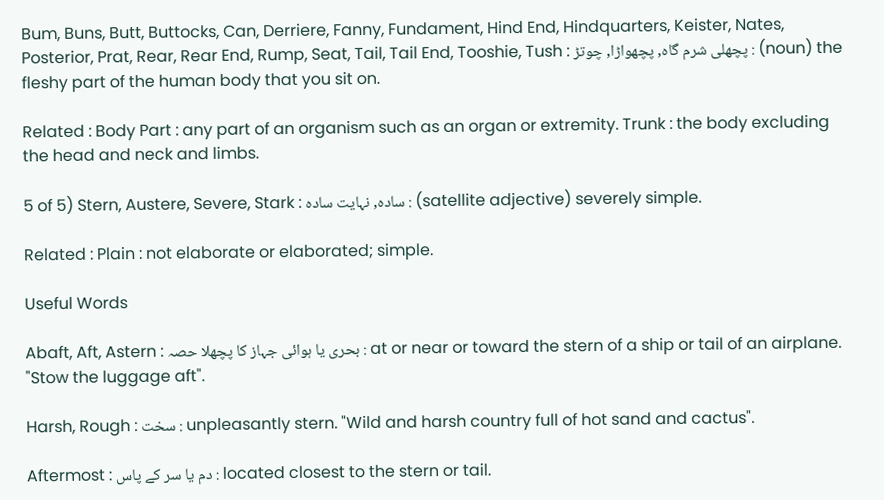Bum, Buns, Butt, Buttocks, Can, Derriere, Fanny, Fundament, Hind End, Hindquarters, Keister, Nates, Posterior, Prat, Rear, Rear End, Rump, Seat, Tail, Tail End, Tooshie, Tush : پچھلی شرم گاہ, پچھواڑا, چوتڑ : (noun) the fleshy part of the human body that you sit on.

Related : Body Part : any part of an organism such as an organ or extremity. Trunk : the body excluding the head and neck and limbs.

5 of 5) Stern, Austere, Severe, Stark : سادہ, نہایت سادہ : (satellite adjective) severely simple.

Related : Plain : not elaborate or elaborated; simple.

Useful Words

Abaft, Aft, Astern : بحری یا ہوائی جہاز کا پچھلا حصہ : at or near or toward the stern of a ship or tail of an airplane. "Stow the luggage aft".

Harsh, Rough : سخت : unpleasantly stern. "Wild and harsh country full of hot sand and cactus".

Aftermost : دم یا سر کے پاس : located closest to the stern or tail.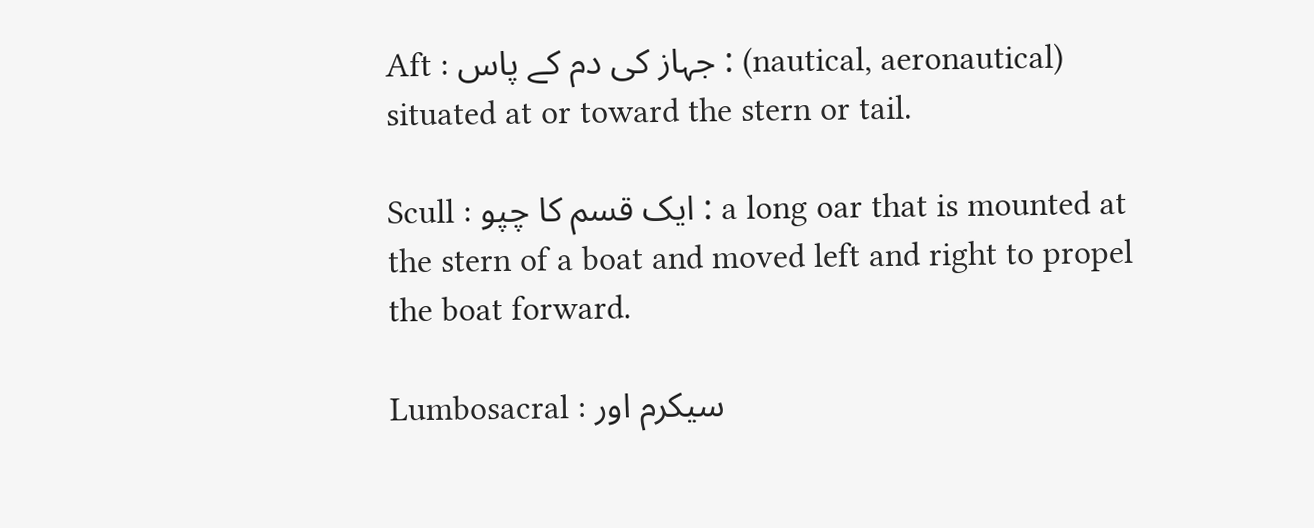Aft : جہاز کی دم کے پاس : (nautical, aeronautical) situated at or toward the stern or tail.

Scull : ایک قسم کا چپو : a long oar that is mounted at the stern of a boat and moved left and right to propel the boat forward.

Lumbosacral : سیکرم اور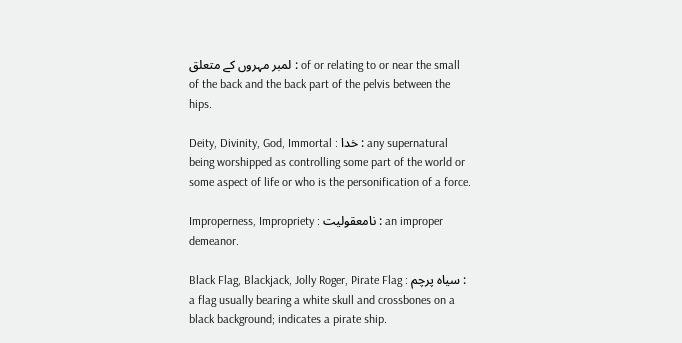لمبر مہروں کے متعلق : of or relating to or near the small of the back and the back part of the pelvis between the hips.

Deity, Divinity, God, Immortal : خدا : any supernatural being worshipped as controlling some part of the world or some aspect of life or who is the personification of a force.

Improperness, Impropriety : نامعقولیت : an improper demeanor.

Black Flag, Blackjack, Jolly Roger, Pirate Flag : سیاہ پرچم : a flag usually bearing a white skull and crossbones on a black background; indicates a pirate ship.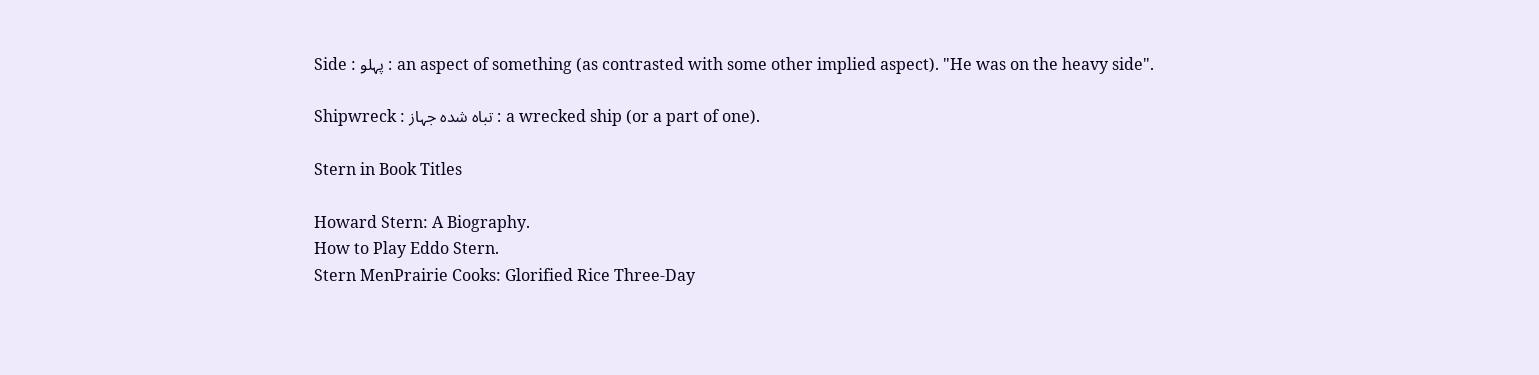Side : پہلو : an aspect of something (as contrasted with some other implied aspect). "He was on the heavy side".

Shipwreck : تباہ شدہ جہاز : a wrecked ship (or a part of one).

Stern in Book Titles

Howard Stern: A Biography.
How to Play Eddo Stern.
Stern MenPrairie Cooks: Glorified Rice Three-Day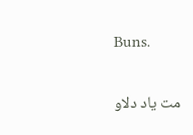Buns.

مت یاد دلاو